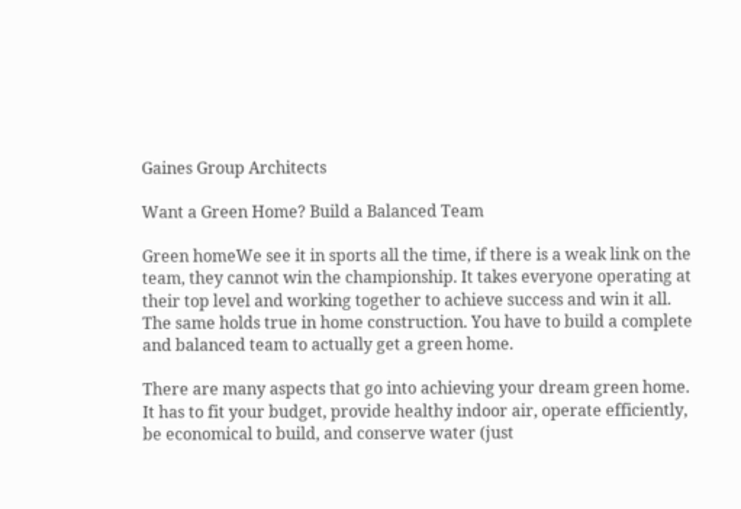Gaines Group Architects

Want a Green Home? Build a Balanced Team

Green homeWe see it in sports all the time, if there is a weak link on the team, they cannot win the championship. It takes everyone operating at their top level and working together to achieve success and win it all. The same holds true in home construction. You have to build a complete and balanced team to actually get a green home.

There are many aspects that go into achieving your dream green home. It has to fit your budget, provide healthy indoor air, operate efficiently, be economical to build, and conserve water (just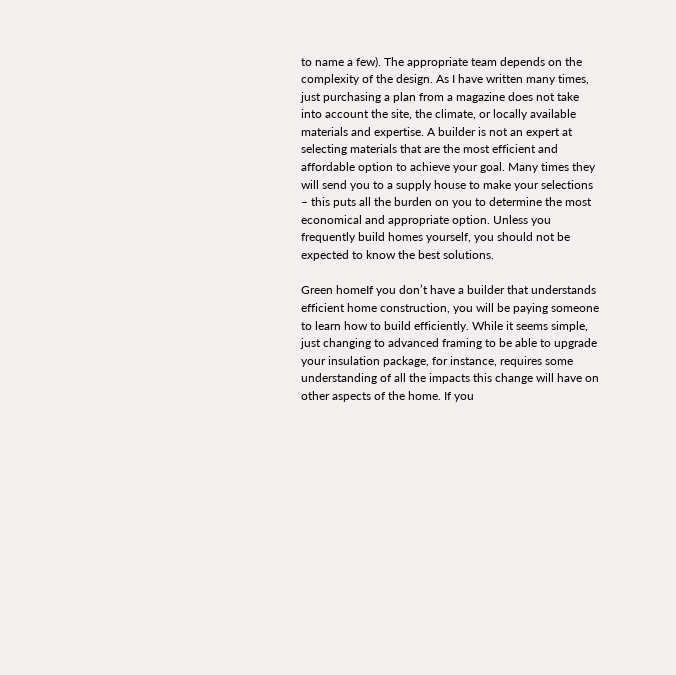to name a few). The appropriate team depends on the complexity of the design. As I have written many times, just purchasing a plan from a magazine does not take into account the site, the climate, or locally available materials and expertise. A builder is not an expert at selecting materials that are the most efficient and affordable option to achieve your goal. Many times they will send you to a supply house to make your selections – this puts all the burden on you to determine the most economical and appropriate option. Unless you frequently build homes yourself, you should not be expected to know the best solutions.

Green homeIf you don’t have a builder that understands efficient home construction, you will be paying someone to learn how to build efficiently. While it seems simple, just changing to advanced framing to be able to upgrade your insulation package, for instance, requires some understanding of all the impacts this change will have on other aspects of the home. If you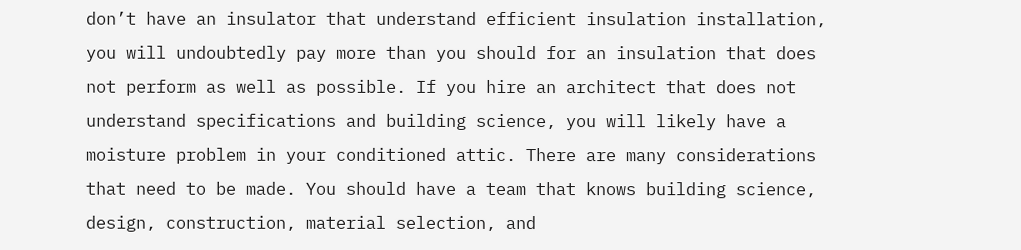don’t have an insulator that understand efficient insulation installation, you will undoubtedly pay more than you should for an insulation that does not perform as well as possible. If you hire an architect that does not understand specifications and building science, you will likely have a moisture problem in your conditioned attic. There are many considerations that need to be made. You should have a team that knows building science, design, construction, material selection, and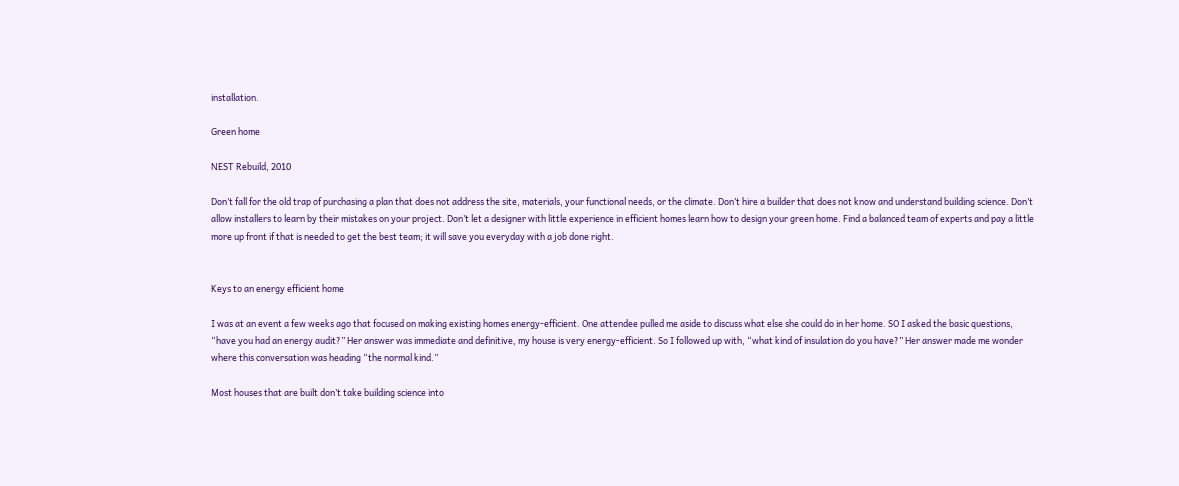installation.

Green home

NEST Rebuild, 2010

Don’t fall for the old trap of purchasing a plan that does not address the site, materials, your functional needs, or the climate. Don’t hire a builder that does not know and understand building science. Don’t allow installers to learn by their mistakes on your project. Don’t let a designer with little experience in efficient homes learn how to design your green home. Find a balanced team of experts and pay a little more up front if that is needed to get the best team; it will save you everyday with a job done right.


Keys to an energy efficient home

I was at an event a few weeks ago that focused on making existing homes energy-efficient. One attendee pulled me aside to discuss what else she could do in her home. SO I asked the basic questions, “have you had an energy audit?” Her answer was immediate and definitive, my house is very energy-efficient. So I followed up with, “what kind of insulation do you have?” Her answer made me wonder where this conversation was heading “the normal kind.”

Most houses that are built don’t take building science into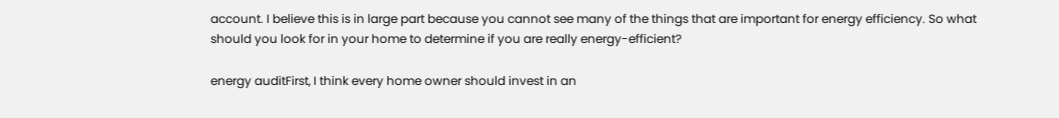account. I believe this is in large part because you cannot see many of the things that are important for energy efficiency. So what should you look for in your home to determine if you are really energy-efficient?

energy auditFirst, I think every home owner should invest in an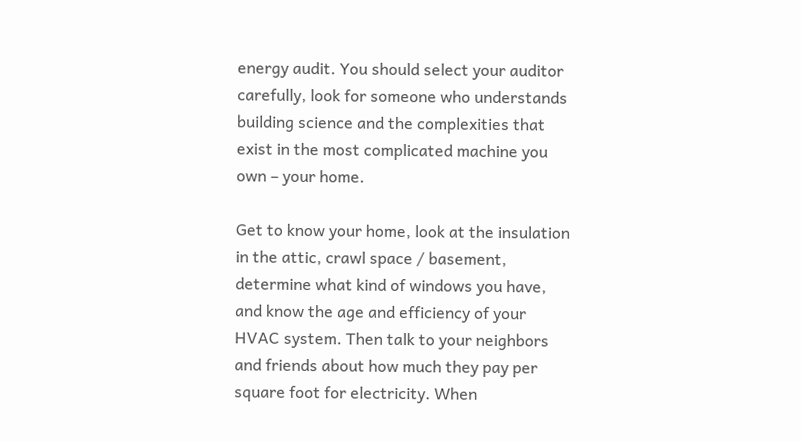energy audit. You should select your auditor carefully, look for someone who understands building science and the complexities that exist in the most complicated machine you own – your home.

Get to know your home, look at the insulation in the attic, crawl space / basement, determine what kind of windows you have, and know the age and efficiency of your HVAC system. Then talk to your neighbors and friends about how much they pay per square foot for electricity. When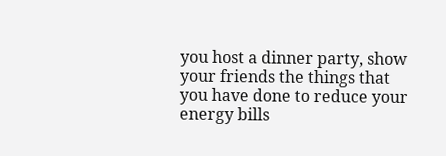you host a dinner party, show your friends the things that you have done to reduce your energy bills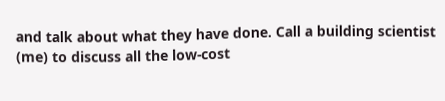and talk about what they have done. Call a building scientist (me) to discuss all the low-cost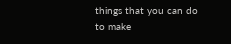things that you can do to make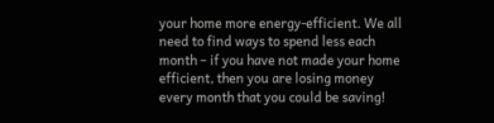your home more energy-efficient. We all need to find ways to spend less each month – if you have not made your home efficient, then you are losing money every month that you could be saving!